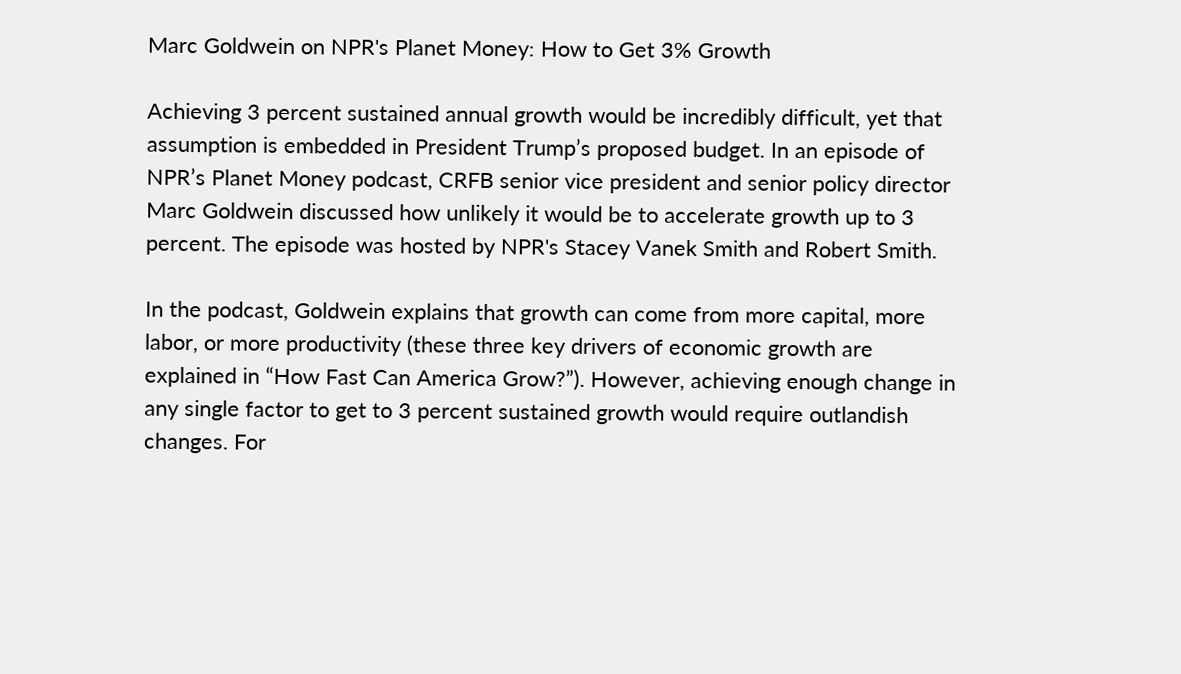Marc Goldwein on NPR's Planet Money: How to Get 3% Growth

Achieving 3 percent sustained annual growth would be incredibly difficult, yet that assumption is embedded in President Trump’s proposed budget. In an episode of NPR’s Planet Money podcast, CRFB senior vice president and senior policy director Marc Goldwein discussed how unlikely it would be to accelerate growth up to 3 percent. The episode was hosted by NPR's Stacey Vanek Smith and Robert Smith.

In the podcast, Goldwein explains that growth can come from more capital, more labor, or more productivity (these three key drivers of economic growth are explained in “How Fast Can America Grow?”). However, achieving enough change in any single factor to get to 3 percent sustained growth would require outlandish changes. For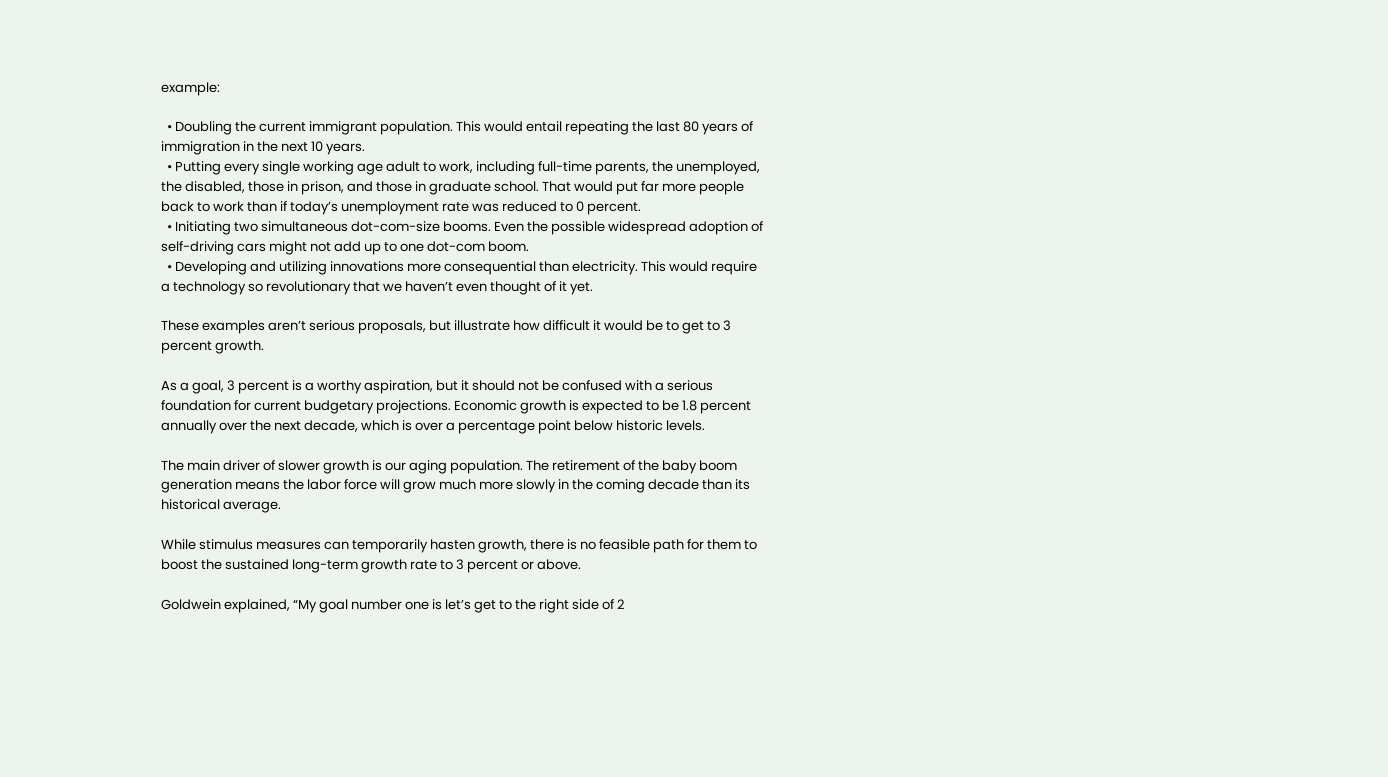example:

  • Doubling the current immigrant population. This would entail repeating the last 80 years of immigration in the next 10 years.
  • Putting every single working age adult to work, including full-time parents, the unemployed, the disabled, those in prison, and those in graduate school. That would put far more people back to work than if today’s unemployment rate was reduced to 0 percent.
  • Initiating two simultaneous dot-com-size booms. Even the possible widespread adoption of self-driving cars might not add up to one dot-com boom.
  • Developing and utilizing innovations more consequential than electricity. This would require a technology so revolutionary that we haven’t even thought of it yet.

These examples aren’t serious proposals, but illustrate how difficult it would be to get to 3 percent growth.

As a goal, 3 percent is a worthy aspiration, but it should not be confused with a serious foundation for current budgetary projections. Economic growth is expected to be 1.8 percent annually over the next decade, which is over a percentage point below historic levels.

The main driver of slower growth is our aging population. The retirement of the baby boom generation means the labor force will grow much more slowly in the coming decade than its historical average.

While stimulus measures can temporarily hasten growth, there is no feasible path for them to boost the sustained long-term growth rate to 3 percent or above.

Goldwein explained, “My goal number one is let’s get to the right side of 2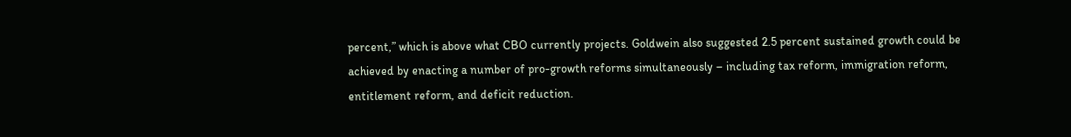percent,” which is above what CBO currently projects. Goldwein also suggested 2.5 percent sustained growth could be achieved by enacting a number of pro-growth reforms simultaneously – including tax reform, immigration reform, entitlement reform, and deficit reduction.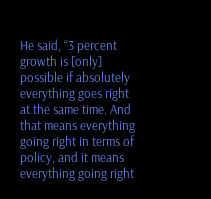He said, “3 percent growth is [only] possible if absolutely everything goes right at the same time. And that means everything going right in terms of policy, and it means everything going right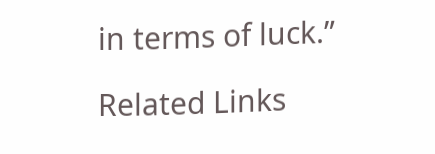in terms of luck.”

Related Links